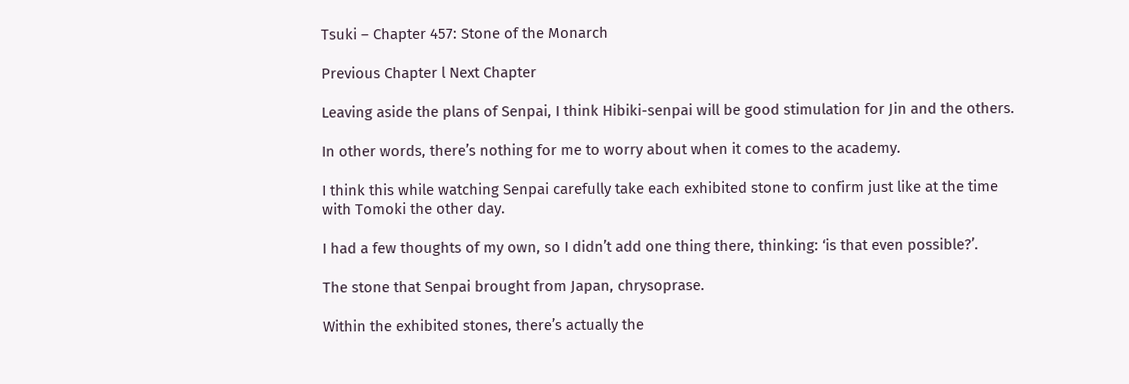Tsuki – Chapter 457: Stone of the Monarch

Previous Chapter l Next Chapter

Leaving aside the plans of Senpai, I think Hibiki-senpai will be good stimulation for Jin and the others.

In other words, there’s nothing for me to worry about when it comes to the academy.

I think this while watching Senpai carefully take each exhibited stone to confirm just like at the time with Tomoki the other day.

I had a few thoughts of my own, so I didn’t add one thing there, thinking: ‘is that even possible?’.

The stone that Senpai brought from Japan, chrysoprase.

Within the exhibited stones, there’s actually the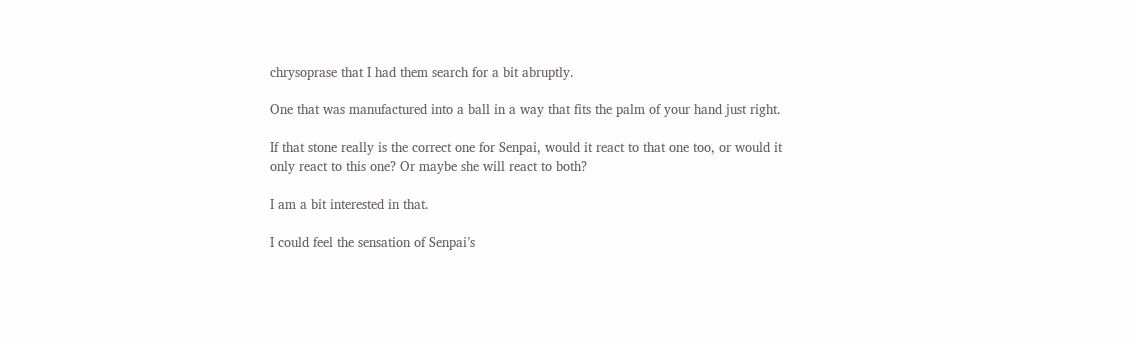chrysoprase that I had them search for a bit abruptly.

One that was manufactured into a ball in a way that fits the palm of your hand just right.

If that stone really is the correct one for Senpai, would it react to that one too, or would it only react to this one? Or maybe she will react to both?

I am a bit interested in that.

I could feel the sensation of Senpai’s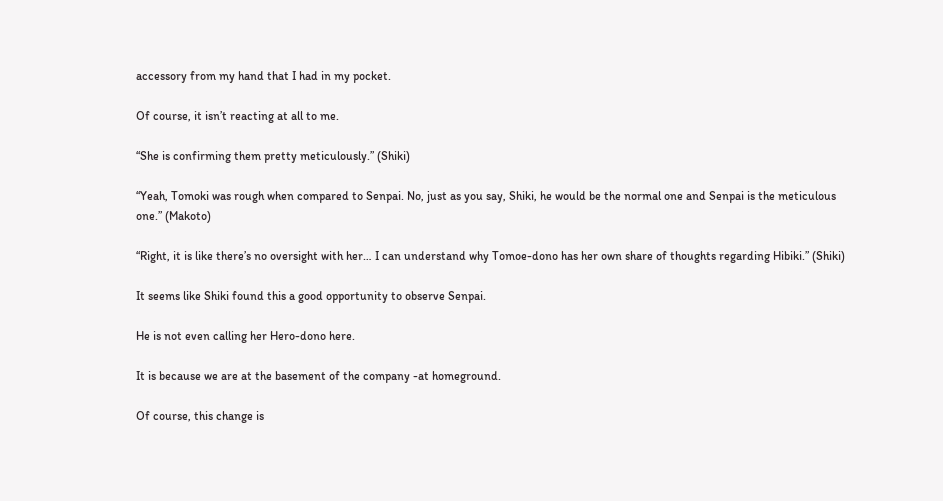accessory from my hand that I had in my pocket.

Of course, it isn’t reacting at all to me.

“She is confirming them pretty meticulously.” (Shiki)

“Yeah, Tomoki was rough when compared to Senpai. No, just as you say, Shiki, he would be the normal one and Senpai is the meticulous one.” (Makoto)

“Right, it is like there’s no oversight with her… I can understand why Tomoe-dono has her own share of thoughts regarding Hibiki.” (Shiki)

It seems like Shiki found this a good opportunity to observe Senpai.

He is not even calling her Hero-dono here.

It is because we are at the basement of the company -at homeground.

Of course, this change is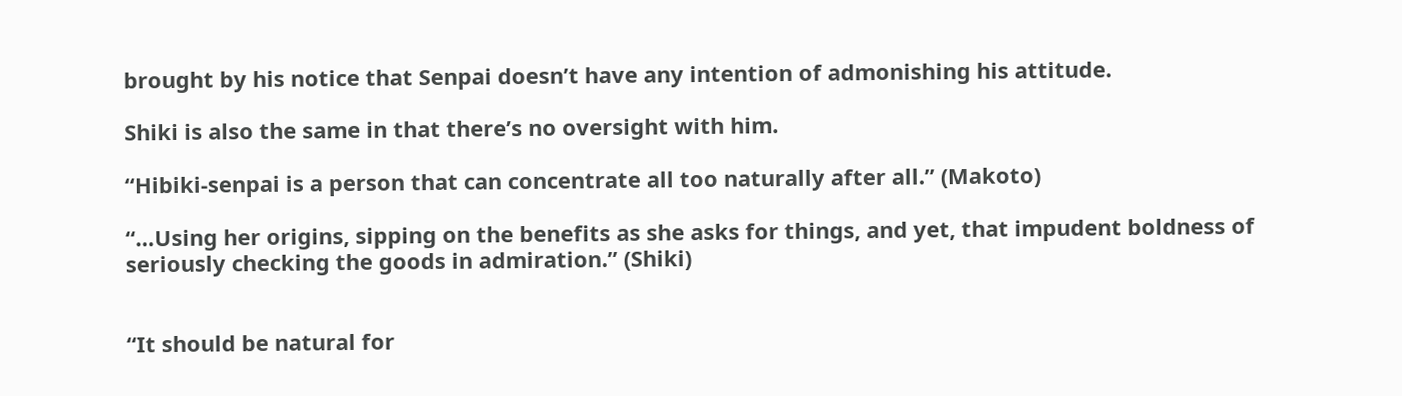brought by his notice that Senpai doesn’t have any intention of admonishing his attitude.

Shiki is also the same in that there’s no oversight with him.

“Hibiki-senpai is a person that can concentrate all too naturally after all.” (Makoto)

“…Using her origins, sipping on the benefits as she asks for things, and yet, that impudent boldness of seriously checking the goods in admiration.” (Shiki)


“It should be natural for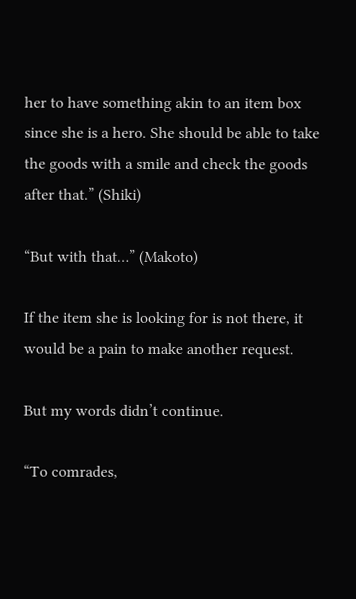her to have something akin to an item box since she is a hero. She should be able to take the goods with a smile and check the goods after that.” (Shiki)

“But with that…” (Makoto)

If the item she is looking for is not there, it would be a pain to make another request.

But my words didn’t continue.

“To comrades,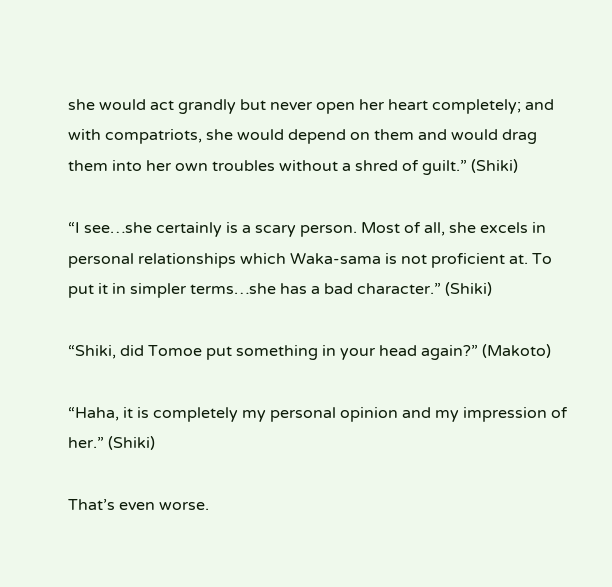she would act grandly but never open her heart completely; and with compatriots, she would depend on them and would drag them into her own troubles without a shred of guilt.” (Shiki)

“I see…she certainly is a scary person. Most of all, she excels in personal relationships which Waka-sama is not proficient at. To put it in simpler terms…she has a bad character.” (Shiki)

“Shiki, did Tomoe put something in your head again?” (Makoto)

“Haha, it is completely my personal opinion and my impression of her.” (Shiki)

That’s even worse.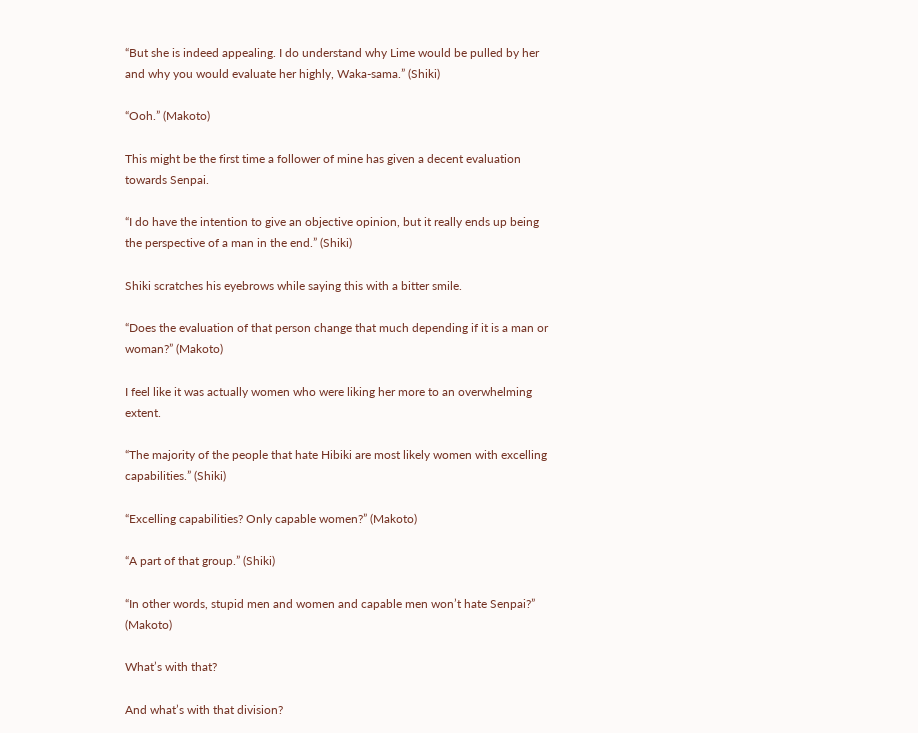“But she is indeed appealing. I do understand why Lime would be pulled by her and why you would evaluate her highly, Waka-sama.” (Shiki)

“Ooh.” (Makoto)

This might be the first time a follower of mine has given a decent evaluation towards Senpai.

“I do have the intention to give an objective opinion, but it really ends up being the perspective of a man in the end.” (Shiki)

Shiki scratches his eyebrows while saying this with a bitter smile.

“Does the evaluation of that person change that much depending if it is a man or woman?” (Makoto)

I feel like it was actually women who were liking her more to an overwhelming extent.

“The majority of the people that hate Hibiki are most likely women with excelling capabilities.” (Shiki)

“Excelling capabilities? Only capable women?” (Makoto)

“A part of that group.” (Shiki)

“In other words, stupid men and women and capable men won’t hate Senpai?” (Makoto)

What’s with that?

And what’s with that division?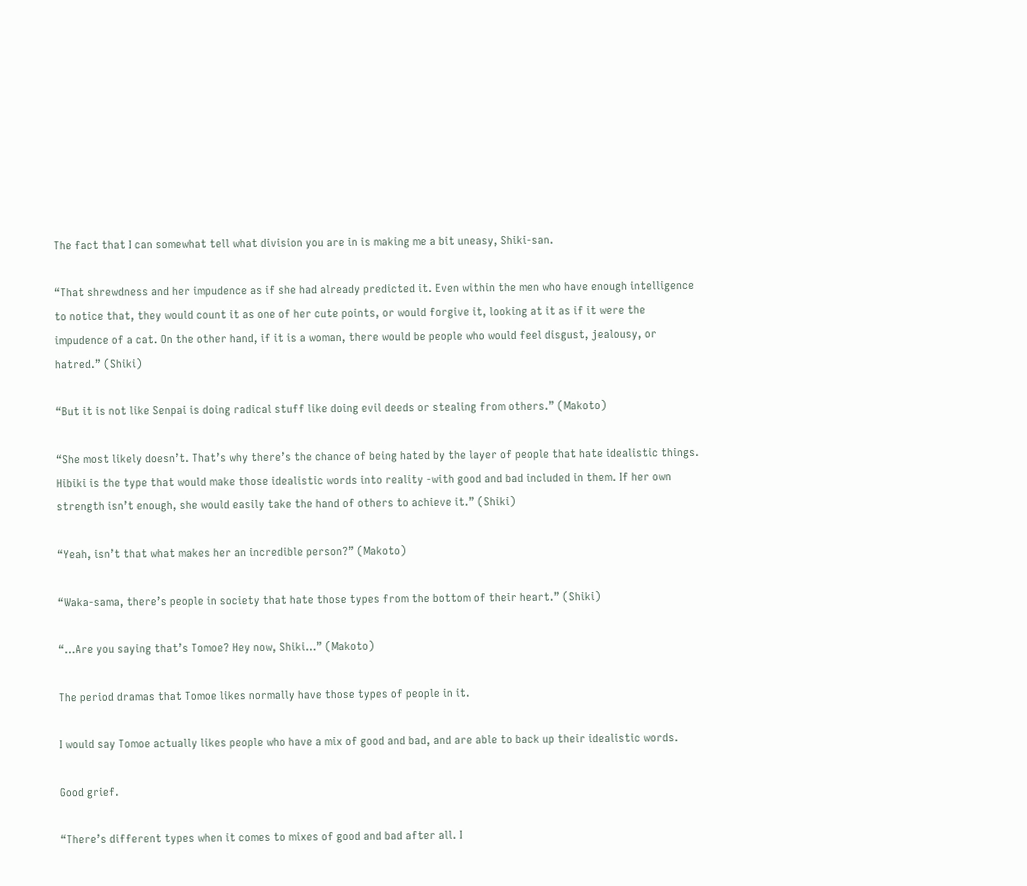The fact that I can somewhat tell what division you are in is making me a bit uneasy, Shiki-san.

“That shrewdness and her impudence as if she had already predicted it. Even within the men who have enough intelligence to notice that, they would count it as one of her cute points, or would forgive it, looking at it as if it were the impudence of a cat. On the other hand, if it is a woman, there would be people who would feel disgust, jealousy, or hatred.” (Shiki)

“But it is not like Senpai is doing radical stuff like doing evil deeds or stealing from others.” (Makoto)

“She most likely doesn’t. That’s why there’s the chance of being hated by the layer of people that hate idealistic things. Hibiki is the type that would make those idealistic words into reality -with good and bad included in them. If her own strength isn’t enough, she would easily take the hand of others to achieve it.” (Shiki)

“Yeah, isn’t that what makes her an incredible person?” (Makoto)

“Waka-sama, there’s people in society that hate those types from the bottom of their heart.” (Shiki)

“…Are you saying that’s Tomoe? Hey now, Shiki…” (Makoto)

The period dramas that Tomoe likes normally have those types of people in it.

I would say Tomoe actually likes people who have a mix of good and bad, and are able to back up their idealistic words.

Good grief.

“There’s different types when it comes to mixes of good and bad after all. I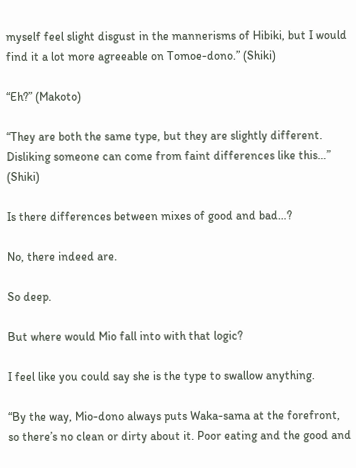myself feel slight disgust in the mannerisms of Hibiki, but I would find it a lot more agreeable on Tomoe-dono.” (Shiki)

“Eh?” (Makoto)

“They are both the same type, but they are slightly different. Disliking someone can come from faint differences like this…” (Shiki)

Is there differences between mixes of good and bad…?

No, there indeed are.

So deep.

But where would Mio fall into with that logic?

I feel like you could say she is the type to swallow anything.

“By the way, Mio-dono always puts Waka-sama at the forefront, so there’s no clean or dirty about it. Poor eating and the good and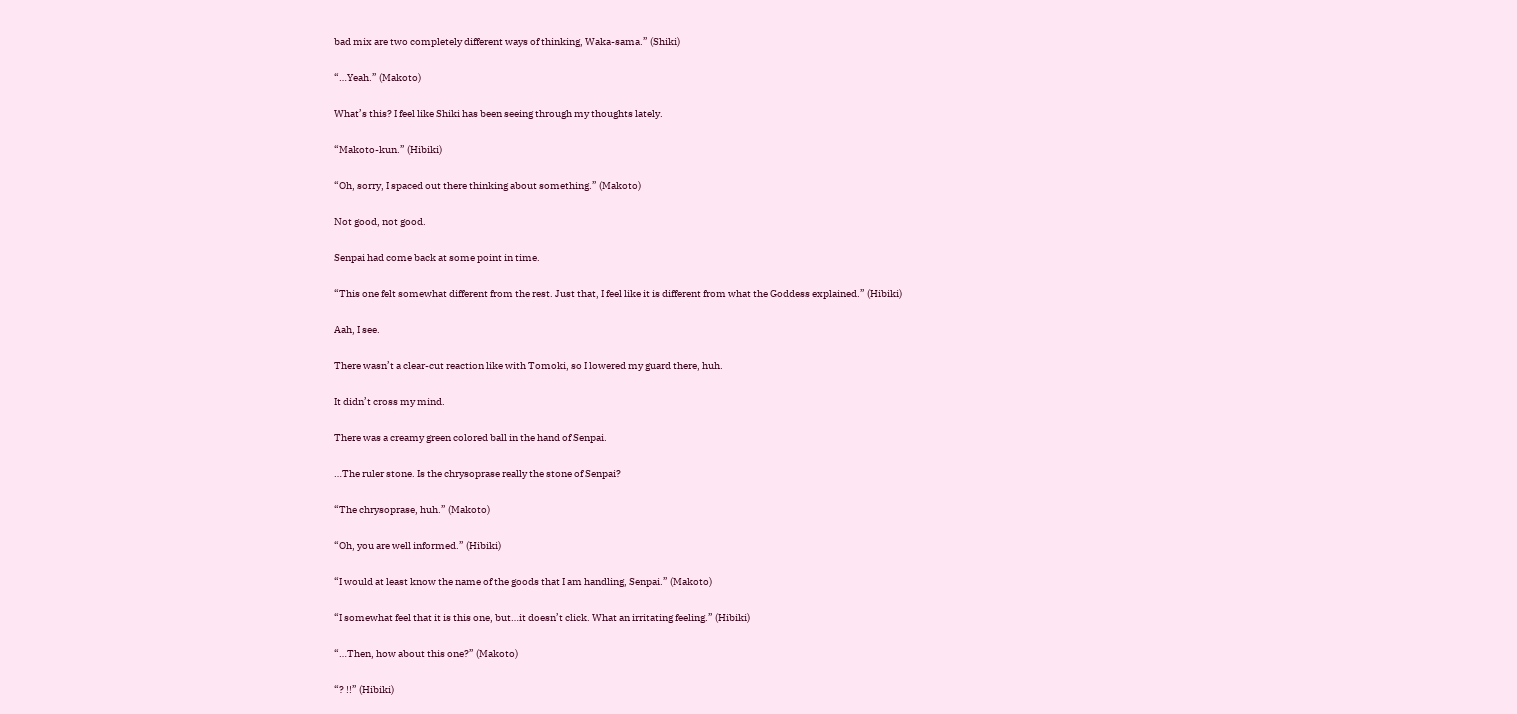bad mix are two completely different ways of thinking, Waka-sama.” (Shiki)

“…Yeah.” (Makoto)

What’s this? I feel like Shiki has been seeing through my thoughts lately.

“Makoto-kun.” (Hibiki)

“Oh, sorry, I spaced out there thinking about something.” (Makoto)

Not good, not good.

Senpai had come back at some point in time.

“This one felt somewhat different from the rest. Just that, I feel like it is different from what the Goddess explained.” (Hibiki)

Aah, I see.

There wasn’t a clear-cut reaction like with Tomoki, so I lowered my guard there, huh.

It didn’t cross my mind.

There was a creamy green colored ball in the hand of Senpai.

…The ruler stone. Is the chrysoprase really the stone of Senpai?

“The chrysoprase, huh.” (Makoto)

“Oh, you are well informed.” (Hibiki)

“I would at least know the name of the goods that I am handling, Senpai.” (Makoto)

“I somewhat feel that it is this one, but…it doesn’t click. What an irritating feeling.” (Hibiki)

“…Then, how about this one?” (Makoto)

“? !!” (Hibiki)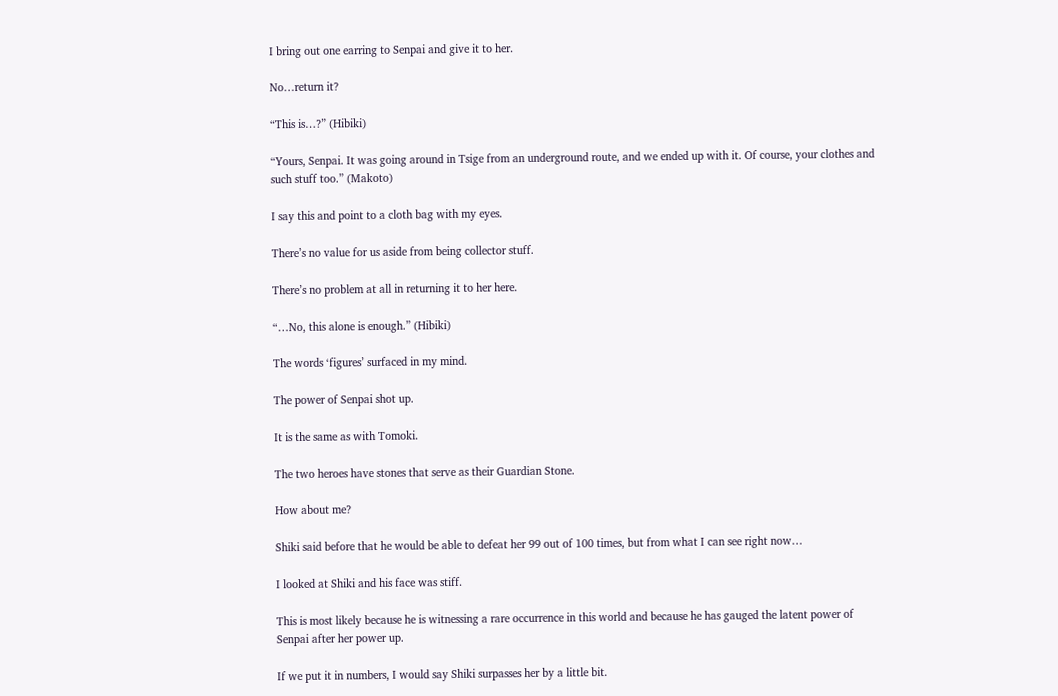I bring out one earring to Senpai and give it to her.

No…return it?

“This is…?” (Hibiki)

“Yours, Senpai. It was going around in Tsige from an underground route, and we ended up with it. Of course, your clothes and such stuff too.” (Makoto)

I say this and point to a cloth bag with my eyes.

There’s no value for us aside from being collector stuff.

There’s no problem at all in returning it to her here.

“…No, this alone is enough.” (Hibiki)

The words ‘figures’ surfaced in my mind.

The power of Senpai shot up.

It is the same as with Tomoki.

The two heroes have stones that serve as their Guardian Stone.

How about me?

Shiki said before that he would be able to defeat her 99 out of 100 times, but from what I can see right now…

I looked at Shiki and his face was stiff.

This is most likely because he is witnessing a rare occurrence in this world and because he has gauged the latent power of Senpai after her power up.

If we put it in numbers, I would say Shiki surpasses her by a little bit.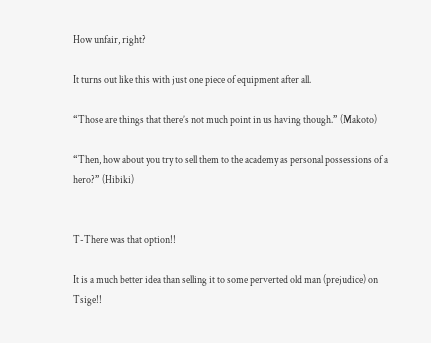How unfair, right?

It turns out like this with just one piece of equipment after all.

“Those are things that there’s not much point in us having though.” (Makoto)

“Then, how about you try to sell them to the academy as personal possessions of a hero?” (Hibiki)


T-There was that option!!

It is a much better idea than selling it to some perverted old man (prejudice) on Tsige!!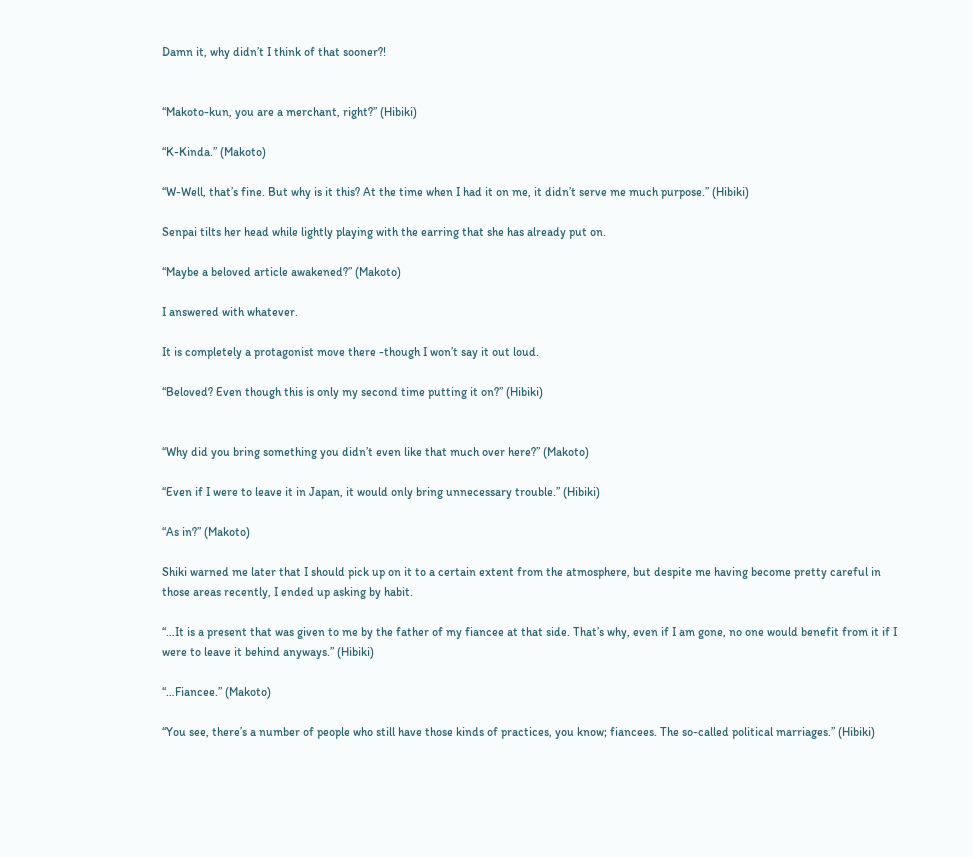Damn it, why didn’t I think of that sooner?!


“Makoto-kun, you are a merchant, right?” (Hibiki)

“K-Kinda.” (Makoto)

“W-Well, that’s fine. But why is it this? At the time when I had it on me, it didn’t serve me much purpose.” (Hibiki)

Senpai tilts her head while lightly playing with the earring that she has already put on.

“Maybe a beloved article awakened?” (Makoto)

I answered with whatever.

It is completely a protagonist move there -though I won’t say it out loud.

“Beloved? Even though this is only my second time putting it on?” (Hibiki)


“Why did you bring something you didn’t even like that much over here?” (Makoto)

“Even if I were to leave it in Japan, it would only bring unnecessary trouble.” (Hibiki)

“As in?” (Makoto)

Shiki warned me later that I should pick up on it to a certain extent from the atmosphere, but despite me having become pretty careful in those areas recently, I ended up asking by habit.

“…It is a present that was given to me by the father of my fiancee at that side. That’s why, even if I am gone, no one would benefit from it if I were to leave it behind anyways.” (Hibiki)

“…Fiancee.” (Makoto)

“You see, there’s a number of people who still have those kinds of practices, you know; fiancees. The so-called political marriages.” (Hibiki)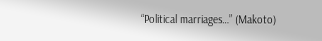“Political marriages…” (Makoto)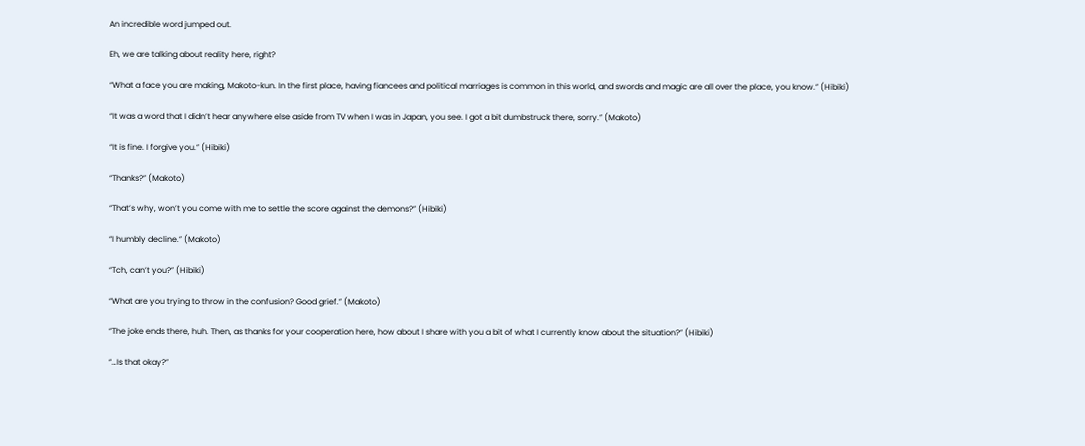An incredible word jumped out.

Eh, we are talking about reality here, right?

“What a face you are making, Makoto-kun. In the first place, having fiancees and political marriages is common in this world, and swords and magic are all over the place, you know.” (Hibiki)

“It was a word that I didn’t hear anywhere else aside from TV when I was in Japan, you see. I got a bit dumbstruck there, sorry.” (Makoto)

“It is fine. I forgive you.” (Hibiki)

“Thanks?” (Makoto)

“That’s why, won’t you come with me to settle the score against the demons?” (Hibiki)

“I humbly decline.” (Makoto)

“Tch, can’t you?” (Hibiki)

“What are you trying to throw in the confusion? Good grief.” (Makoto)

“The joke ends there, huh. Then, as thanks for your cooperation here, how about I share with you a bit of what I currently know about the situation?” (Hibiki)

“…Is that okay?”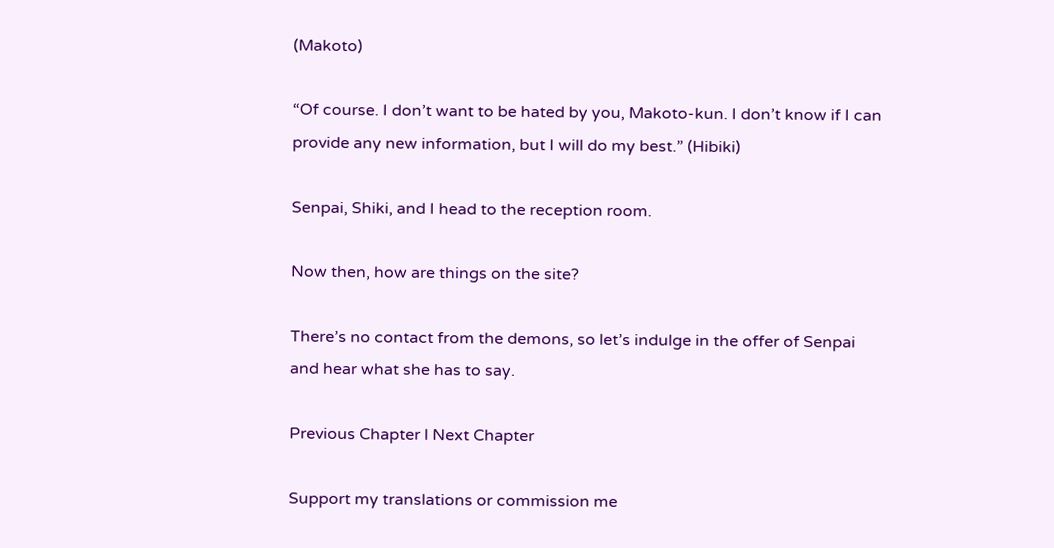(Makoto)

“Of course. I don’t want to be hated by you, Makoto-kun. I don’t know if I can provide any new information, but I will do my best.” (Hibiki)

Senpai, Shiki, and I head to the reception room.

Now then, how are things on the site?

There’s no contact from the demons, so let’s indulge in the offer of Senpai and hear what she has to say.

Previous Chapter l Next Chapter

Support my translations or commission me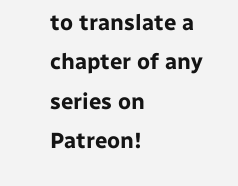to translate a chapter of any series on Patreon!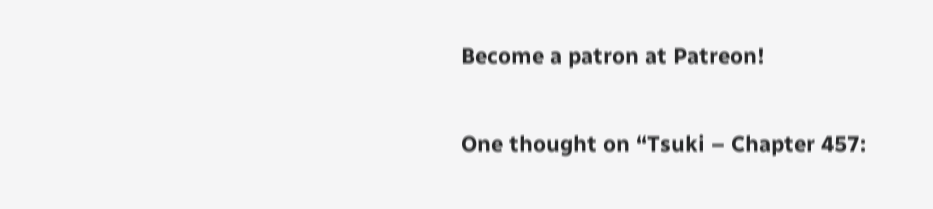Become a patron at Patreon!

One thought on “Tsuki – Chapter 457: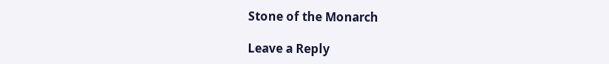Stone of the Monarch

Leave a Reply